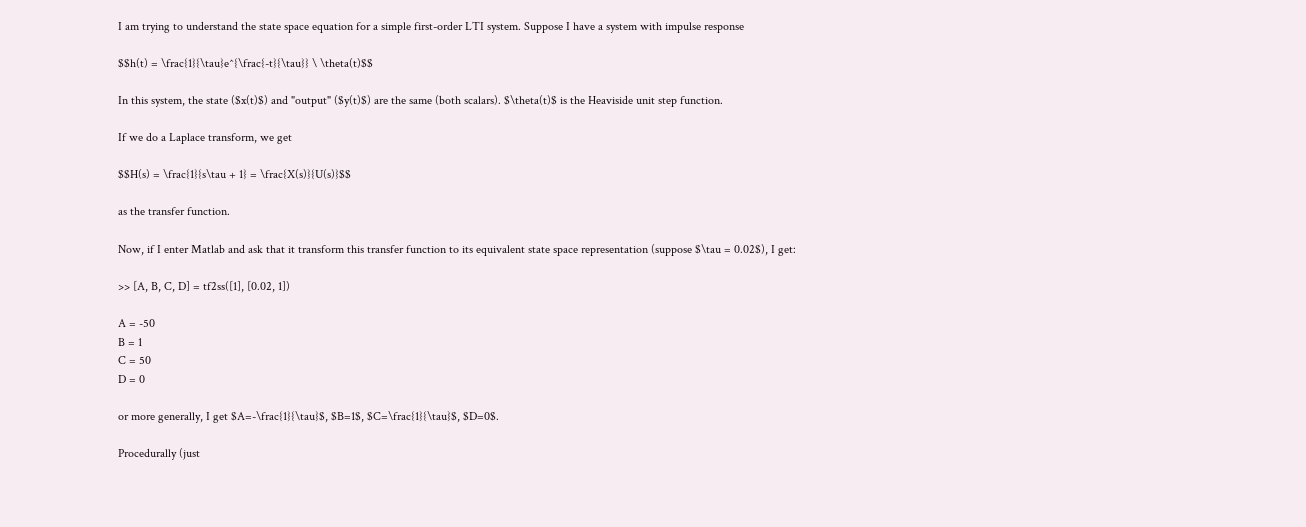I am trying to understand the state space equation for a simple first-order LTI system. Suppose I have a system with impulse response

$$h(t) = \frac{1}{\tau}e^{\frac{-t}{\tau}} \ \theta(t)$$

In this system, the state ($x(t)$) and "output" ($y(t)$) are the same (both scalars). $\theta(t)$ is the Heaviside unit step function.

If we do a Laplace transform, we get

$$H(s) = \frac{1}{s\tau + 1} = \frac{X(s)}{U(s)}$$

as the transfer function.

Now, if I enter Matlab and ask that it transform this transfer function to its equivalent state space representation (suppose $\tau = 0.02$), I get:

>> [A, B, C, D] = tf2ss([1], [0.02, 1])

A = -50
B = 1
C = 50
D = 0

or more generally, I get $A=-\frac{1}{\tau}$, $B=1$, $C=\frac{1}{\tau}$, $D=0$.

Procedurally (just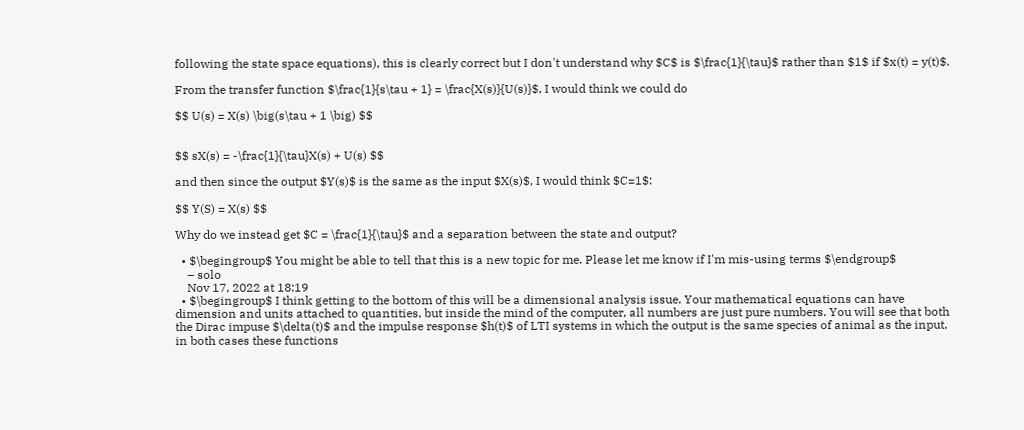following the state space equations), this is clearly correct but I don't understand why $C$ is $\frac{1}{\tau}$ rather than $1$ if $x(t) = y(t)$.

From the transfer function $\frac{1}{s\tau + 1} = \frac{X(s)}{U(s)}$, I would think we could do

$$ U(s) = X(s) \big(s\tau + 1 \big) $$


$$ sX(s) = -\frac{1}{\tau}X(s) + U(s) $$

and then since the output $Y(s)$ is the same as the input $X(s)$, I would think $C=1$:

$$ Y(S) = X(s) $$

Why do we instead get $C = \frac{1}{\tau}$ and a separation between the state and output?

  • $\begingroup$ You might be able to tell that this is a new topic for me. Please let me know if I'm mis-using terms $\endgroup$
    – solo
    Nov 17, 2022 at 18:19
  • $\begingroup$ I think getting to the bottom of this will be a dimensional analysis issue. Your mathematical equations can have dimension and units attached to quantities, but inside the mind of the computer, all numbers are just pure numbers. You will see that both the Dirac impuse $\delta(t)$ and the impulse response $h(t)$ of LTI systems in which the output is the same species of animal as the input, in both cases these functions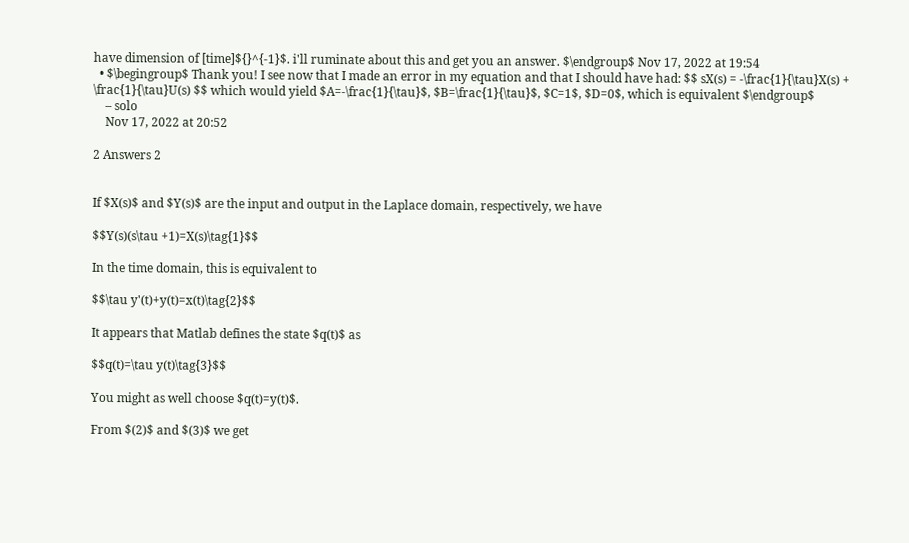have dimension of [time]${}^{-1}$. i'll ruminate about this and get you an answer. $\endgroup$ Nov 17, 2022 at 19:54
  • $\begingroup$ Thank you! I see now that I made an error in my equation and that I should have had: $$ sX(s) = -\frac{1}{\tau}X(s) + \frac{1}{\tau}U(s) $$ which would yield $A=-\frac{1}{\tau}$, $B=\frac{1}{\tau}$, $C=1$, $D=0$, which is equivalent $\endgroup$
    – solo
    Nov 17, 2022 at 20:52

2 Answers 2


If $X(s)$ and $Y(s)$ are the input and output in the Laplace domain, respectively, we have

$$Y(s)(s\tau +1)=X(s)\tag{1}$$

In the time domain, this is equivalent to

$$\tau y'(t)+y(t)=x(t)\tag{2}$$

It appears that Matlab defines the state $q(t)$ as

$$q(t)=\tau y(t)\tag{3}$$

You might as well choose $q(t)=y(t)$.

From $(2)$ and $(3)$ we get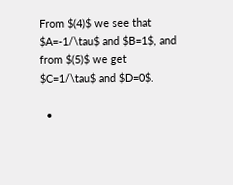From $(4)$ we see that $A=-1/\tau$ and $B=1$, and from $(5)$ we get $C=1/\tau$ and $D=0$.

  •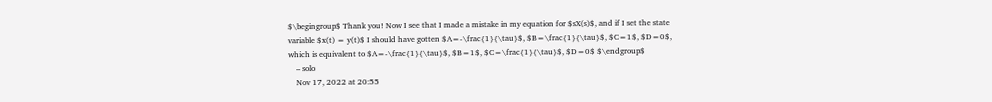$\begingroup$ Thank you! Now I see that I made a mistake in my equation for $sX(s)$, and if I set the state variable $x(t) = y(t)$ I should have gotten $A=-\frac{1}{\tau}$, $B=\frac{1}{\tau}$, $C=1$, $D=0$, which is equivalent to $A=-\frac{1}{\tau}$, $B=1$, $C=\frac{1}{\tau}$, $D=0$ $\endgroup$
    – solo
    Nov 17, 2022 at 20:55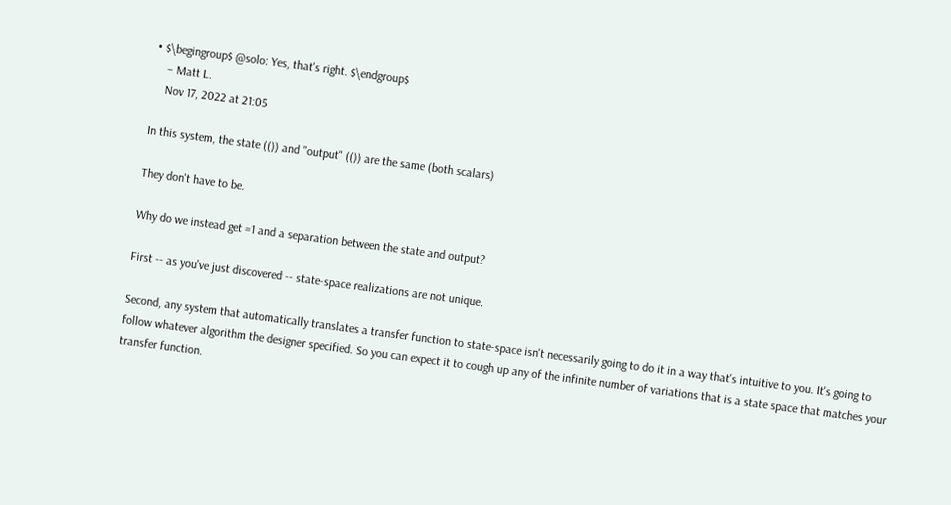• $\begingroup$ @solo: Yes, that's right. $\endgroup$
    – Matt L.
    Nov 17, 2022 at 21:05

In this system, the state (()) and "output" (()) are the same (both scalars)

They don't have to be.

Why do we instead get =1 and a separation between the state and output?

First -- as you've just discovered -- state-space realizations are not unique.

Second, any system that automatically translates a transfer function to state-space isn't necessarily going to do it in a way that's intuitive to you. It's going to follow whatever algorithm the designer specified. So you can expect it to cough up any of the infinite number of variations that is a state space that matches your transfer function.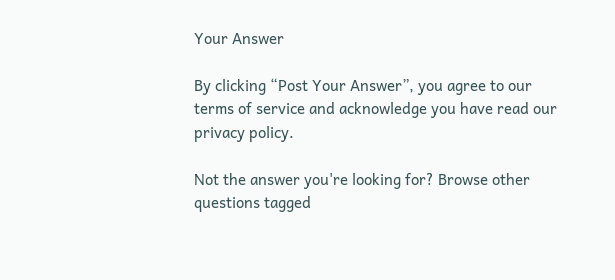Your Answer

By clicking “Post Your Answer”, you agree to our terms of service and acknowledge you have read our privacy policy.

Not the answer you're looking for? Browse other questions tagged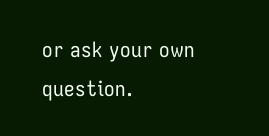or ask your own question.